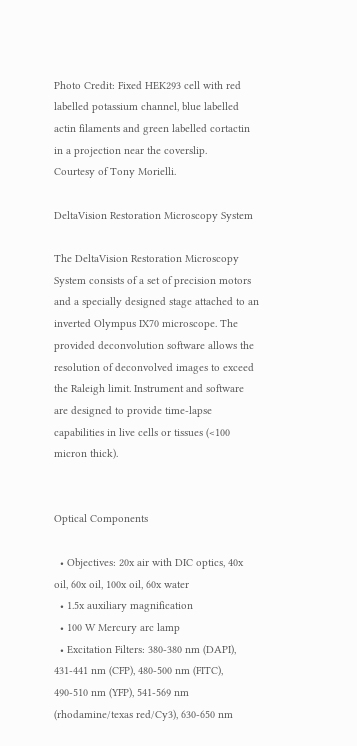Photo Credit: Fixed HEK293 cell with red
labelled potassium channel, blue labelled
actin filaments and green labelled cortactin
in a projection near the coverslip.
Courtesy of Tony Morielli.

DeltaVision Restoration Microscopy System

The DeltaVision Restoration Microscopy System consists of a set of precision motors and a specially designed stage attached to an inverted Olympus IX70 microscope. The provided deconvolution software allows the resolution of deconvolved images to exceed the Raleigh limit. Instrument and software are designed to provide time-lapse capabilities in live cells or tissues (<100 micron thick).


Optical Components

  • Objectives: 20x air with DIC optics, 40x oil, 60x oil, 100x oil, 60x water
  • 1.5x auxiliary magnification
  • 100 W Mercury arc lamp
  • Excitation Filters: 380-380 nm (DAPI), 431-441 nm (CFP), 480-500 nm (FITC), 490-510 nm (YFP), 541-569 nm (rhodamine/texas red/Cy3), 630-650 nm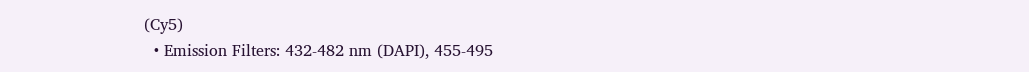(Cy5)
  • Emission Filters: 432-482 nm (DAPI), 455-495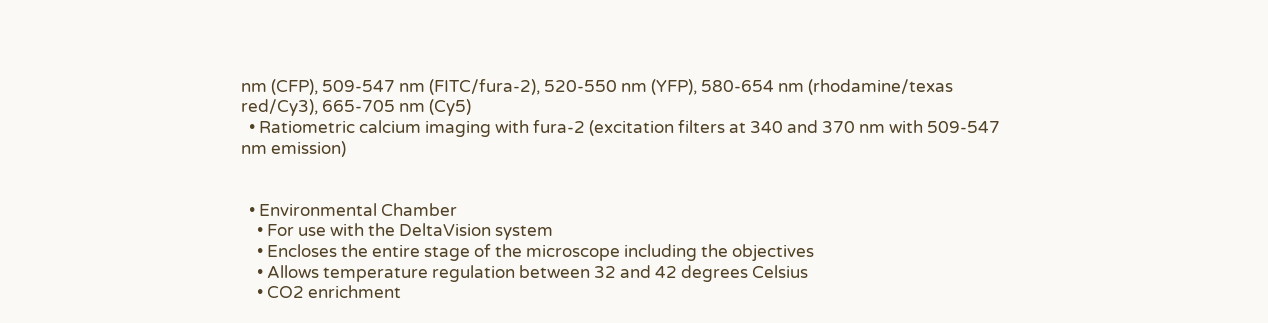nm (CFP), 509-547 nm (FITC/fura-2), 520-550 nm (YFP), 580-654 nm (rhodamine/texas red/Cy3), 665-705 nm (Cy5)
  • Ratiometric calcium imaging with fura-2 (excitation filters at 340 and 370 nm with 509-547 nm emission)


  • Environmental Chamber
    • For use with the DeltaVision system
    • Encloses the entire stage of the microscope including the objectives
    • Allows temperature regulation between 32 and 42 degrees Celsius
    • CO2 enrichment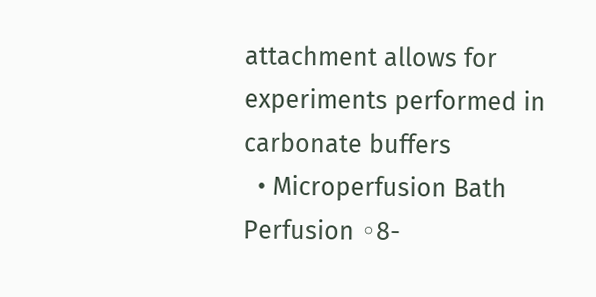attachment allows for experiments performed in carbonate buffers
  • Microperfusion Bath Perfusion ◦8-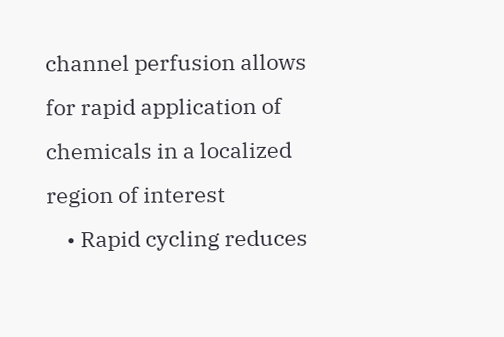channel perfusion allows for rapid application of chemicals in a localized region of interest
    • Rapid cycling reduces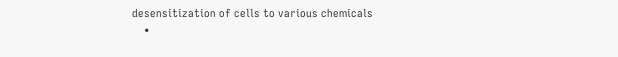desensitization of cells to various chemicals
    •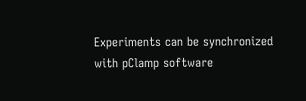Experiments can be synchronized with pClamp software